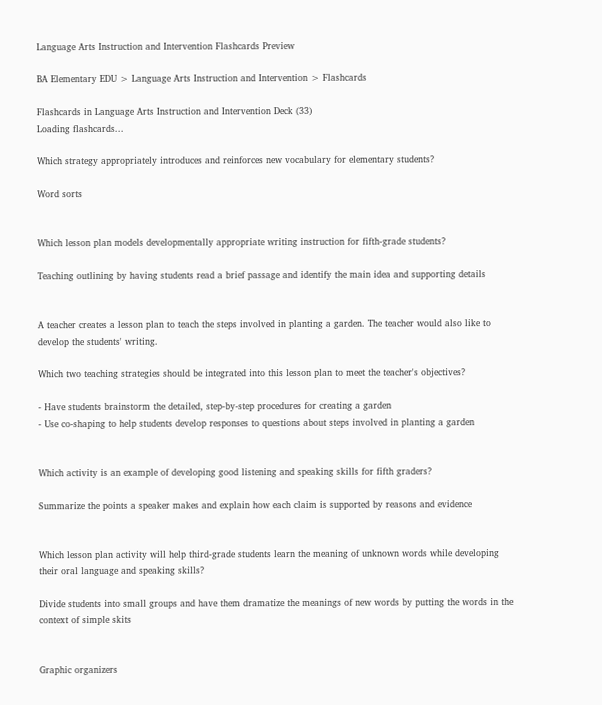Language Arts Instruction and Intervention Flashcards Preview

BA Elementary EDU > Language Arts Instruction and Intervention > Flashcards

Flashcards in Language Arts Instruction and Intervention Deck (33)
Loading flashcards...

Which strategy appropriately introduces and reinforces new vocabulary for elementary students?

Word sorts


Which lesson plan models developmentally appropriate writing instruction for fifth-grade students?

Teaching outlining by having students read a brief passage and identify the main idea and supporting details


A teacher creates a lesson plan to teach the steps involved in planting a garden. The teacher would also like to develop the students' writing.

Which two teaching strategies should be integrated into this lesson plan to meet the teacher's objectives?

- Have students brainstorm the detailed, step-by-step procedures for creating a garden
- Use co-shaping to help students develop responses to questions about steps involved in planting a garden


Which activity is an example of developing good listening and speaking skills for fifth graders?

Summarize the points a speaker makes and explain how each claim is supported by reasons and evidence


Which lesson plan activity will help third-grade students learn the meaning of unknown words while developing their oral language and speaking skills?

Divide students into small groups and have them dramatize the meanings of new words by putting the words in the context of simple skits


Graphic organizers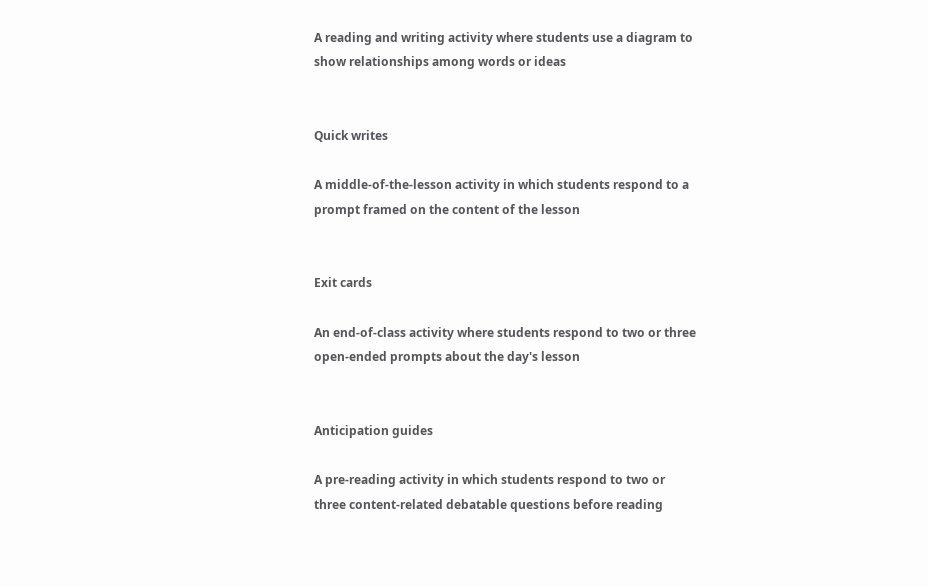A reading and writing activity where students use a diagram to show relationships among words or ideas


Quick writes

A middle-of-the-lesson activity in which students respond to a prompt framed on the content of the lesson


Exit cards

An end-of-class activity where students respond to two or three open-ended prompts about the day's lesson


Anticipation guides

A pre-reading activity in which students respond to two or three content-related debatable questions before reading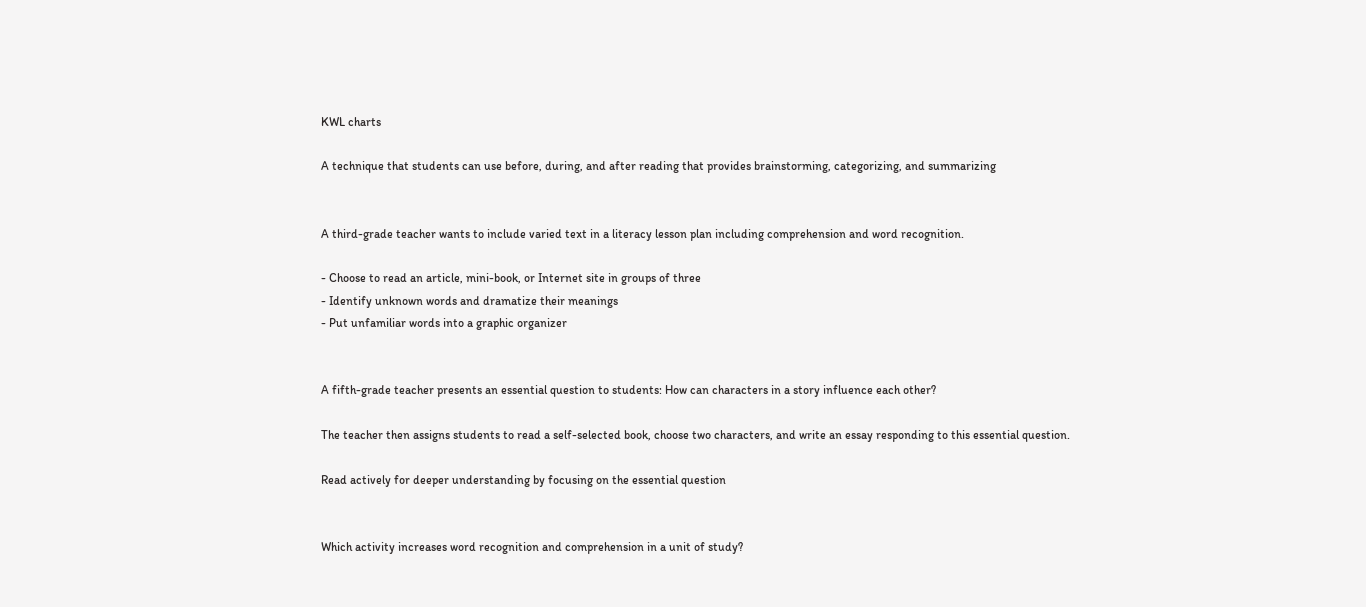KWL charts

A technique that students can use before, during, and after reading that provides brainstorming, categorizing, and summarizing


A third-grade teacher wants to include varied text in a literacy lesson plan including comprehension and word recognition.

- Choose to read an article, mini-book, or Internet site in groups of three
- Identify unknown words and dramatize their meanings
- Put unfamiliar words into a graphic organizer


A fifth-grade teacher presents an essential question to students: How can characters in a story influence each other?

The teacher then assigns students to read a self-selected book, choose two characters, and write an essay responding to this essential question.

Read actively for deeper understanding by focusing on the essential question


Which activity increases word recognition and comprehension in a unit of study?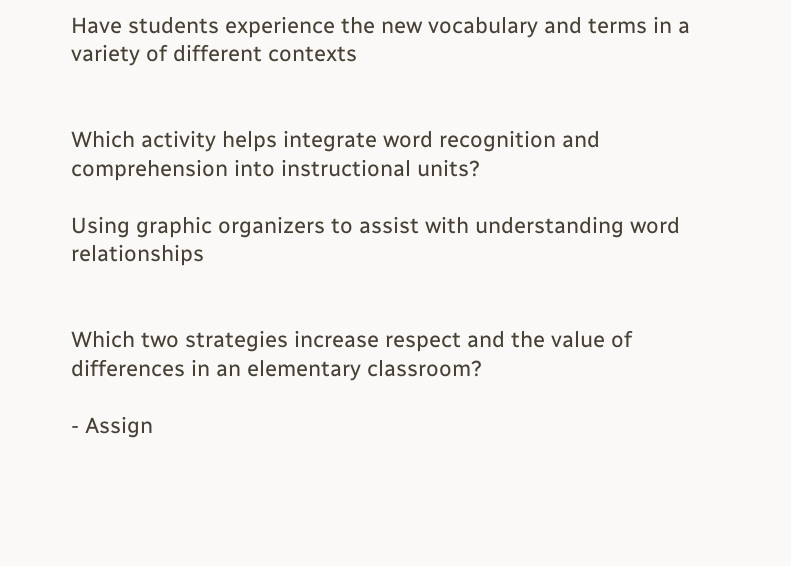Have students experience the new vocabulary and terms in a variety of different contexts


Which activity helps integrate word recognition and comprehension into instructional units?

Using graphic organizers to assist with understanding word relationships


Which two strategies increase respect and the value of differences in an elementary classroom?

- Assign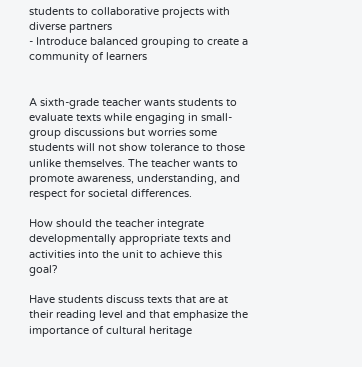students to collaborative projects with diverse partners
- Introduce balanced grouping to create a community of learners


A sixth-grade teacher wants students to evaluate texts while engaging in small-group discussions but worries some students will not show tolerance to those unlike themselves. The teacher wants to promote awareness, understanding, and respect for societal differences.

How should the teacher integrate developmentally appropriate texts and activities into the unit to achieve this goal?

Have students discuss texts that are at their reading level and that emphasize the importance of cultural heritage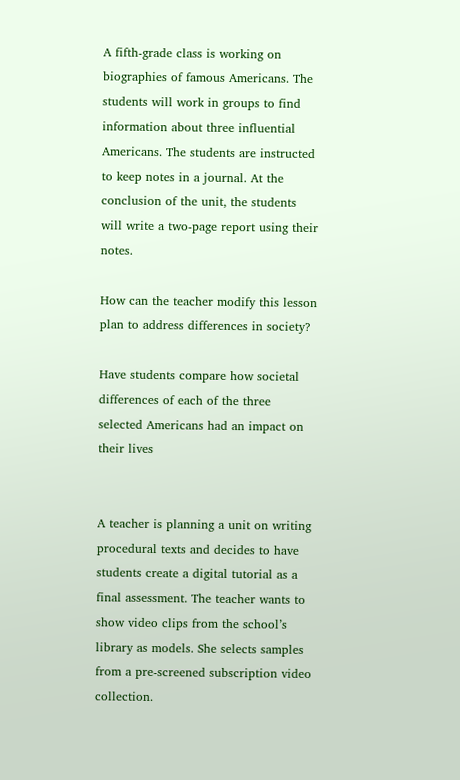A fifth-grade class is working on biographies of famous Americans. The students will work in groups to find information about three influential Americans. The students are instructed to keep notes in a journal. At the conclusion of the unit, the students will write a two-page report using their notes.

How can the teacher modify this lesson plan to address differences in society?

Have students compare how societal differences of each of the three selected Americans had an impact on their lives


A teacher is planning a unit on writing procedural texts and decides to have students create a digital tutorial as a final assessment. The teacher wants to show video clips from the school’s library as models. She selects samples from a pre-screened subscription video collection.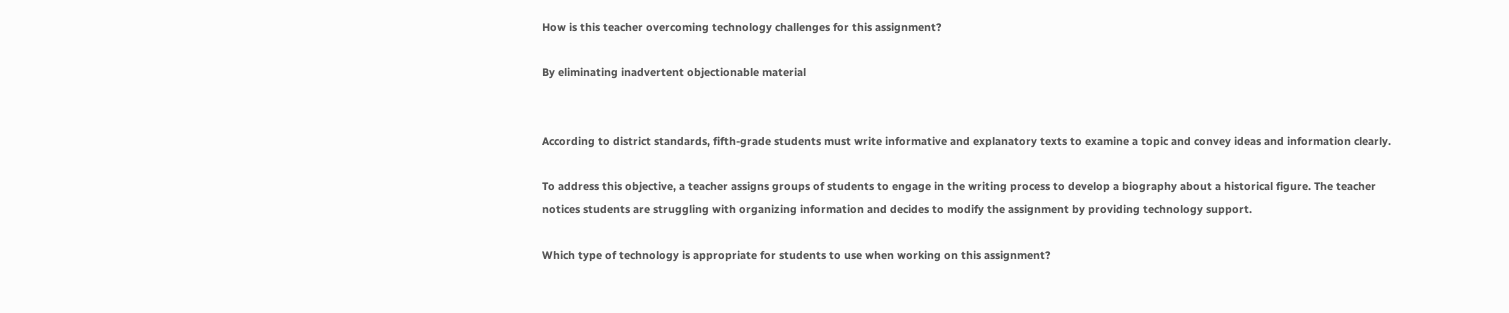How is this teacher overcoming technology challenges for this assignment?

By eliminating inadvertent objectionable material


According to district standards, fifth-grade students must write informative and explanatory texts to examine a topic and convey ideas and information clearly.

To address this objective, a teacher assigns groups of students to engage in the writing process to develop a biography about a historical figure. The teacher notices students are struggling with organizing information and decides to modify the assignment by providing technology support.

Which type of technology is appropriate for students to use when working on this assignment?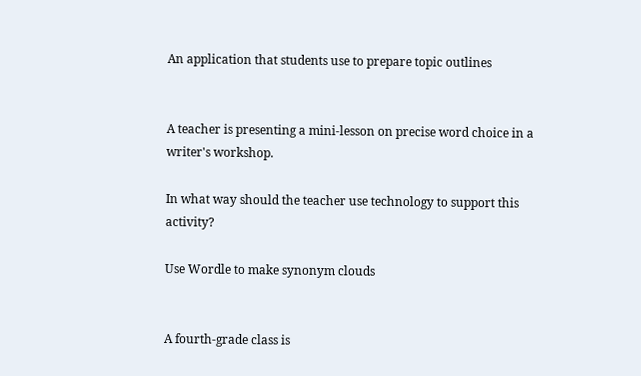An application that students use to prepare topic outlines


A teacher is presenting a mini-lesson on precise word choice in a writer's workshop.

In what way should the teacher use technology to support this activity?

Use Wordle to make synonym clouds


A fourth-grade class is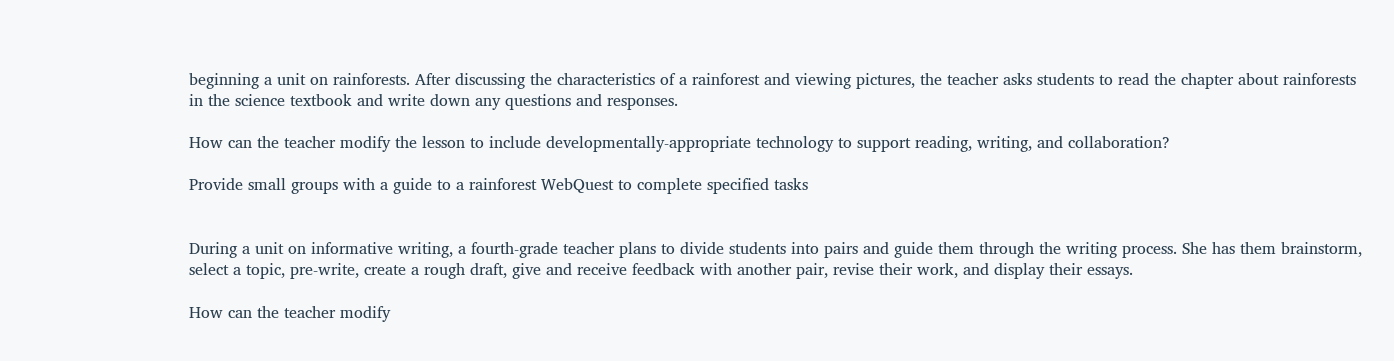beginning a unit on rainforests. After discussing the characteristics of a rainforest and viewing pictures, the teacher asks students to read the chapter about rainforests in the science textbook and write down any questions and responses.

How can the teacher modify the lesson to include developmentally-appropriate technology to support reading, writing, and collaboration?

Provide small groups with a guide to a rainforest WebQuest to complete specified tasks


During a unit on informative writing, a fourth-grade teacher plans to divide students into pairs and guide them through the writing process. She has them brainstorm, select a topic, pre-write, create a rough draft, give and receive feedback with another pair, revise their work, and display their essays.

How can the teacher modify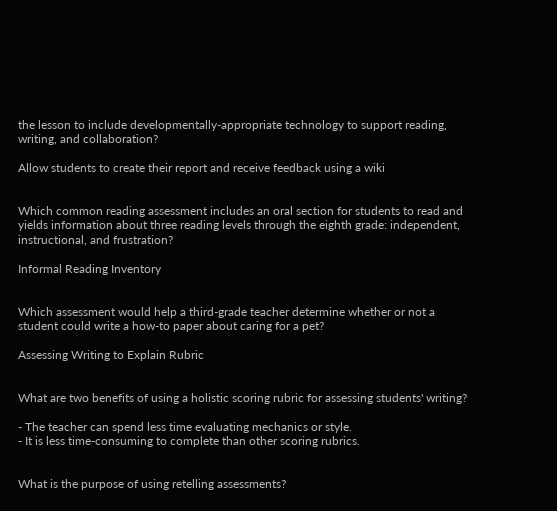the lesson to include developmentally-appropriate technology to support reading, writing, and collaboration?

Allow students to create their report and receive feedback using a wiki


Which common reading assessment includes an oral section for students to read and yields information about three reading levels through the eighth grade: independent, instructional, and frustration?

Informal Reading Inventory


Which assessment would help a third-grade teacher determine whether or not a student could write a how-to paper about caring for a pet?

Assessing Writing to Explain Rubric


What are two benefits of using a holistic scoring rubric for assessing students' writing?

- The teacher can spend less time evaluating mechanics or style.
- It is less time-consuming to complete than other scoring rubrics.


What is the purpose of using retelling assessments?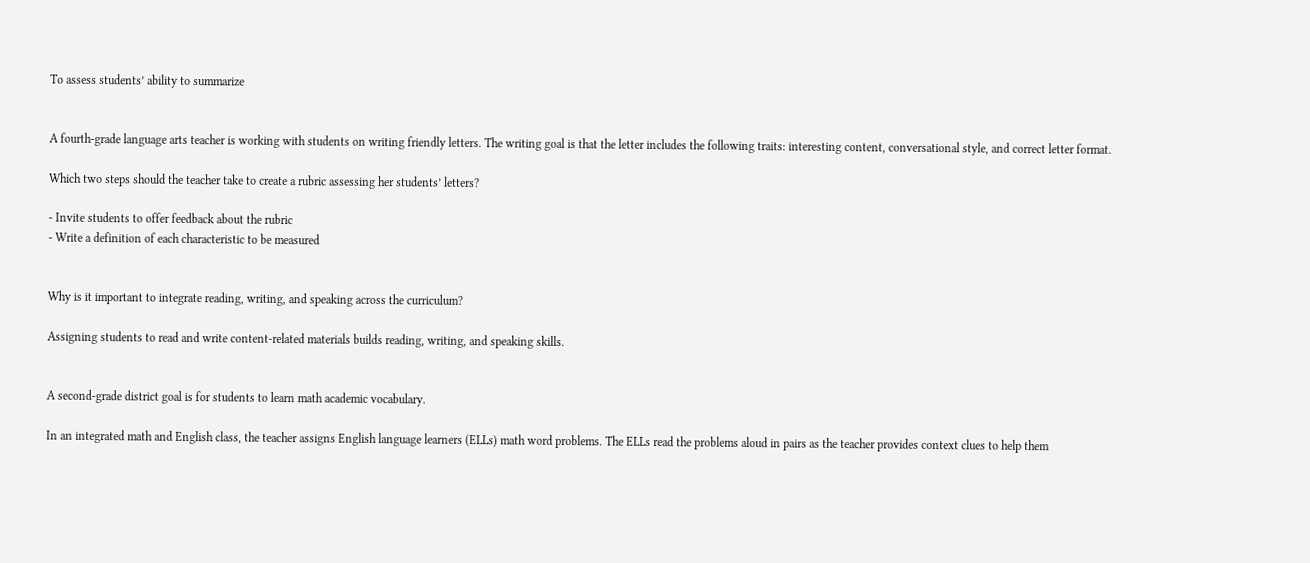To assess students’ ability to summarize


A fourth-grade language arts teacher is working with students on writing friendly letters. The writing goal is that the letter includes the following traits: interesting content, conversational style, and correct letter format.

Which two steps should the teacher take to create a rubric assessing her students’ letters?

- Invite students to offer feedback about the rubric
- Write a definition of each characteristic to be measured


Why is it important to integrate reading, writing, and speaking across the curriculum?

Assigning students to read and write content-related materials builds reading, writing, and speaking skills.


A second-grade district goal is for students to learn math academic vocabulary.

In an integrated math and English class, the teacher assigns English language learners (ELLs) math word problems. The ELLs read the problems aloud in pairs as the teacher provides context clues to help them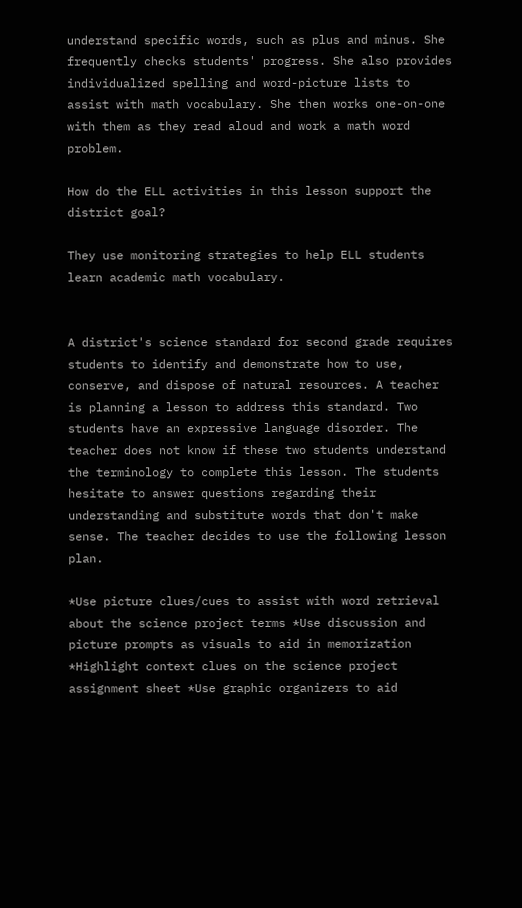understand specific words, such as plus and minus. She frequently checks students' progress. She also provides individualized spelling and word-picture lists to assist with math vocabulary. She then works one-on-one with them as they read aloud and work a math word problem.

How do the ELL activities in this lesson support the district goal?

They use monitoring strategies to help ELL students learn academic math vocabulary.


A district's science standard for second grade requires students to identify and demonstrate how to use, conserve, and dispose of natural resources. A teacher is planning a lesson to address this standard. Two students have an expressive language disorder. The teacher does not know if these two students understand the terminology to complete this lesson. The students hesitate to answer questions regarding their understanding and substitute words that don't make sense. The teacher decides to use the following lesson plan.

*Use picture clues/cues to assist with word retrieval about the science project terms *Use discussion and picture prompts as visuals to aid in memorization *Highlight context clues on the science project assignment sheet *Use graphic organizers to aid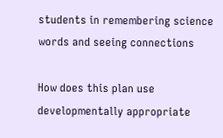students in remembering science words and seeing connections

How does this plan use developmentally appropriate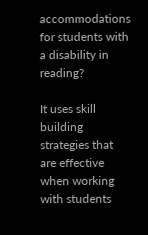accommodations for students with a disability in reading?

It uses skill building strategies that are effective when working with students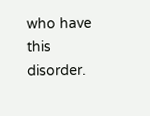who have this disorder.